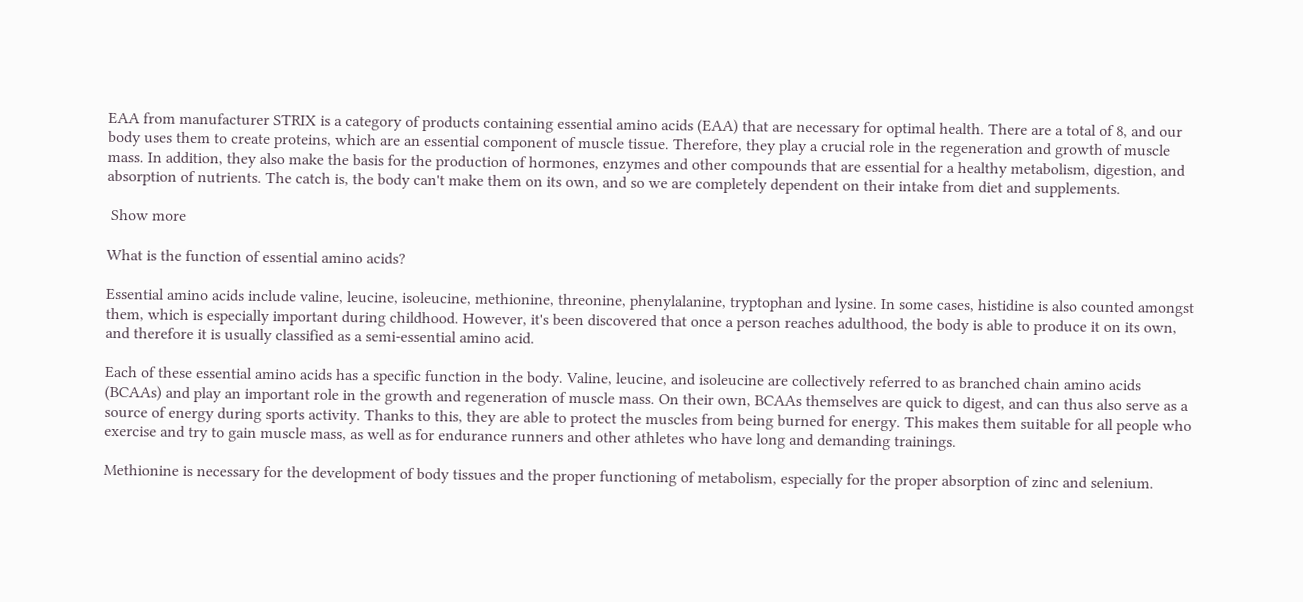EAA from manufacturer STRIX is a category of products containing essential amino acids (EAA) that are necessary for optimal health. There are a total of 8, and our body uses them to create proteins, which are an essential component of muscle tissue. Therefore, they play a crucial role in the regeneration and growth of muscle mass. In addition, they also make the basis for the production of hormones, enzymes and other compounds that are essential for a healthy metabolism, digestion, and absorption of nutrients. The catch is, the body can't make them on its own, and so we are completely dependent on their intake from diet and supplements.

 Show more

What is the function of essential amino acids?

Essential amino acids include valine, leucine, isoleucine, methionine, threonine, phenylalanine, tryptophan and lysine. In some cases, histidine is also counted amongst them, which is especially important during childhood. However, it's been discovered that once a person reaches adulthood, the body is able to produce it on its own, and therefore it is usually classified as a semi-essential amino acid.

Each of these essential amino acids has a specific function in the body. Valine, leucine, and isoleucine are collectively referred to as branched chain amino acids (BCAAs) and play an important role in the growth and regeneration of muscle mass. On their own, BCAAs themselves are quick to digest, and can thus also serve as a source of energy during sports activity. Thanks to this, they are able to protect the muscles from being burned for energy. This makes them suitable for all people who exercise and try to gain muscle mass, as well as for endurance runners and other athletes who have long and demanding trainings.

Methionine is necessary for the development of body tissues and the proper functioning of metabolism, especially for the proper absorption of zinc and selenium.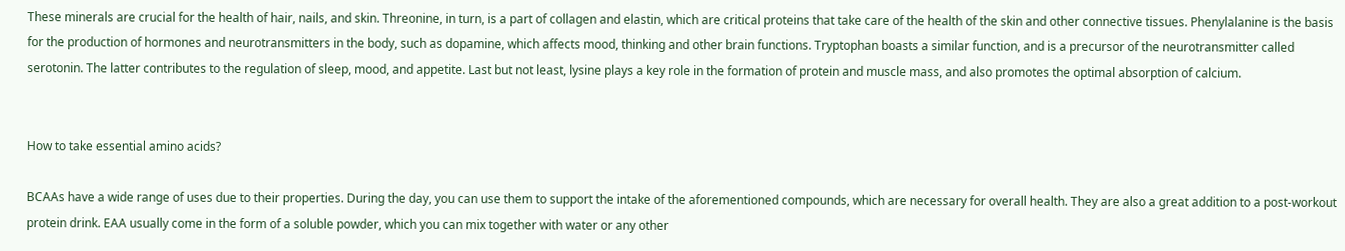These minerals are crucial for the health of hair, nails, and skin. Threonine, in turn, is a part of collagen and elastin, which are critical proteins that take care of the health of the skin and other connective tissues. Phenylalanine is the basis for the production of hormones and neurotransmitters in the body, such as dopamine, which affects mood, thinking and other brain functions. Tryptophan boasts a similar function, and is a precursor of the neurotransmitter called serotonin. The latter contributes to the regulation of sleep, mood, and appetite. Last but not least, lysine plays a key role in the formation of protein and muscle mass, and also promotes the optimal absorption of calcium.


How to take essential amino acids?

BCAAs have a wide range of uses due to their properties. During the day, you can use them to support the intake of the aforementioned compounds, which are necessary for overall health. They are also a great addition to a post-workout protein drink. EAA usually come in the form of a soluble powder, which you can mix together with water or any other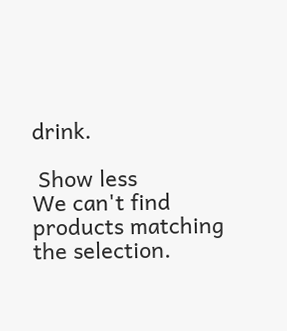drink.

 Show less
We can't find products matching the selection.